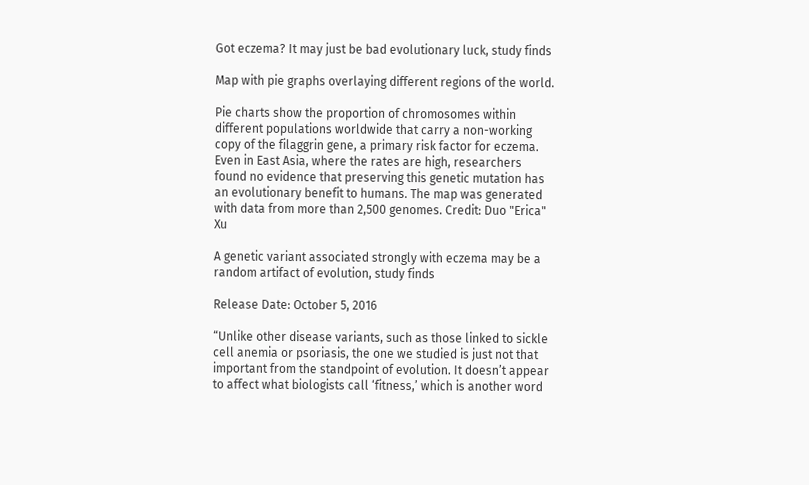Got eczema? It may just be bad evolutionary luck, study finds

Map with pie graphs overlaying different regions of the world.

Pie charts show the proportion of chromosomes within different populations worldwide that carry a non-working copy of the filaggrin gene, a primary risk factor for eczema. Even in East Asia, where the rates are high, researchers found no evidence that preserving this genetic mutation has an evolutionary benefit to humans. The map was generated with data from more than 2,500 genomes. Credit: Duo "Erica" Xu

A genetic variant associated strongly with eczema may be a random artifact of evolution, study finds

Release Date: October 5, 2016

“Unlike other disease variants, such as those linked to sickle cell anemia or psoriasis, the one we studied is just not that important from the standpoint of evolution. It doesn’t appear to affect what biologists call ‘fitness,’ which is another word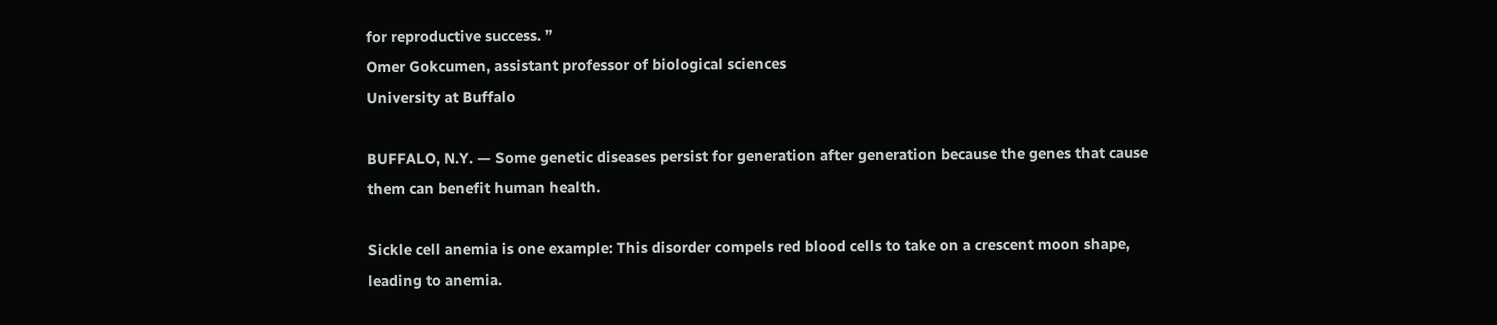for reproductive success. ”
Omer Gokcumen, assistant professor of biological sciences
University at Buffalo

BUFFALO, N.Y. — Some genetic diseases persist for generation after generation because the genes that cause them can benefit human health.

Sickle cell anemia is one example: This disorder compels red blood cells to take on a crescent moon shape, leading to anemia.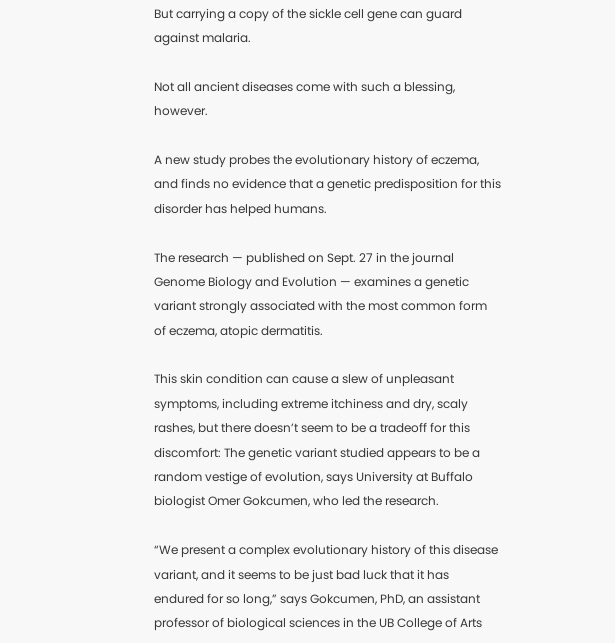But carrying a copy of the sickle cell gene can guard against malaria.

Not all ancient diseases come with such a blessing, however.

A new study probes the evolutionary history of eczema, and finds no evidence that a genetic predisposition for this disorder has helped humans.

The research — published on Sept. 27 in the journal Genome Biology and Evolution — examines a genetic variant strongly associated with the most common form of eczema, atopic dermatitis.

This skin condition can cause a slew of unpleasant symptoms, including extreme itchiness and dry, scaly rashes, but there doesn’t seem to be a tradeoff for this discomfort: The genetic variant studied appears to be a random vestige of evolution, says University at Buffalo biologist Omer Gokcumen, who led the research.

“We present a complex evolutionary history of this disease variant, and it seems to be just bad luck that it has endured for so long,” says Gokcumen, PhD, an assistant professor of biological sciences in the UB College of Arts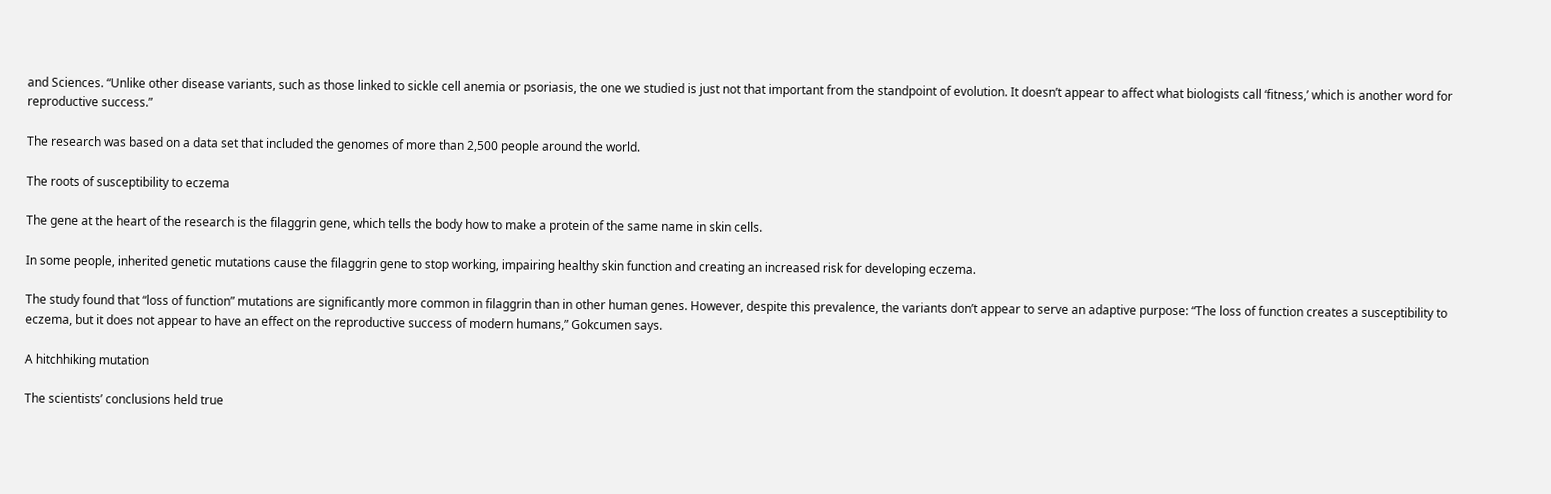and Sciences. “Unlike other disease variants, such as those linked to sickle cell anemia or psoriasis, the one we studied is just not that important from the standpoint of evolution. It doesn’t appear to affect what biologists call ‘fitness,’ which is another word for reproductive success.”

The research was based on a data set that included the genomes of more than 2,500 people around the world.

The roots of susceptibility to eczema

The gene at the heart of the research is the filaggrin gene, which tells the body how to make a protein of the same name in skin cells.

In some people, inherited genetic mutations cause the filaggrin gene to stop working, impairing healthy skin function and creating an increased risk for developing eczema.

The study found that “loss of function” mutations are significantly more common in filaggrin than in other human genes. However, despite this prevalence, the variants don’t appear to serve an adaptive purpose: “The loss of function creates a susceptibility to eczema, but it does not appear to have an effect on the reproductive success of modern humans,” Gokcumen says.

A hitchhiking mutation

The scientists’ conclusions held true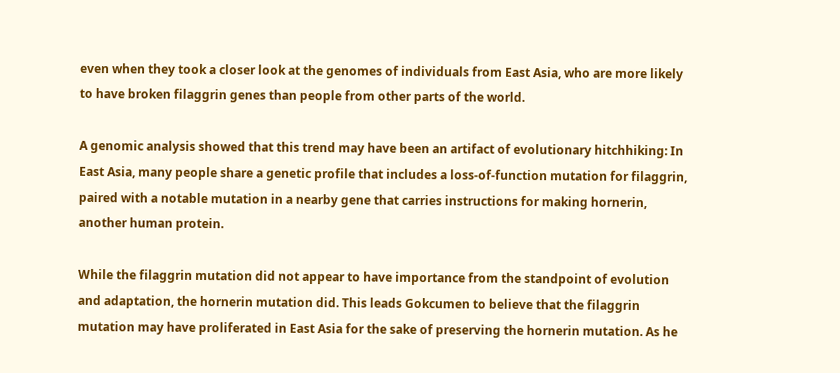even when they took a closer look at the genomes of individuals from East Asia, who are more likely to have broken filaggrin genes than people from other parts of the world.

A genomic analysis showed that this trend may have been an artifact of evolutionary hitchhiking: In East Asia, many people share a genetic profile that includes a loss-of-function mutation for filaggrin, paired with a notable mutation in a nearby gene that carries instructions for making hornerin, another human protein.

While the filaggrin mutation did not appear to have importance from the standpoint of evolution and adaptation, the hornerin mutation did. This leads Gokcumen to believe that the filaggrin mutation may have proliferated in East Asia for the sake of preserving the hornerin mutation. As he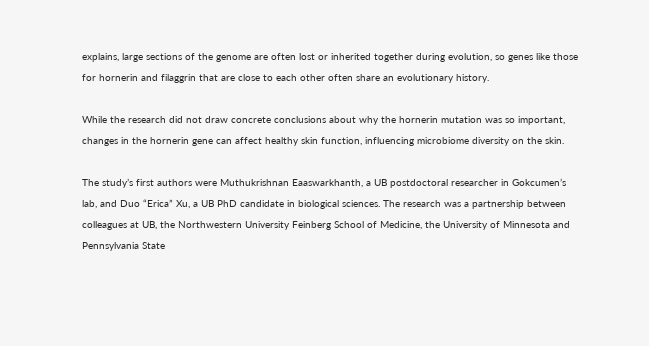explains, large sections of the genome are often lost or inherited together during evolution, so genes like those for hornerin and filaggrin that are close to each other often share an evolutionary history.

While the research did not draw concrete conclusions about why the hornerin mutation was so important, changes in the hornerin gene can affect healthy skin function, influencing microbiome diversity on the skin.

The study’s first authors were Muthukrishnan Eaaswarkhanth, a UB postdoctoral researcher in Gokcumen’s lab, and Duo “Erica” Xu, a UB PhD candidate in biological sciences. The research was a partnership between colleagues at UB, the Northwestern University Feinberg School of Medicine, the University of Minnesota and Pennsylvania State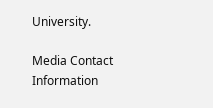University.

Media Contact Information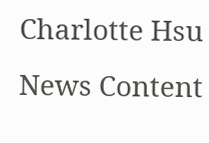Charlotte Hsu
News Content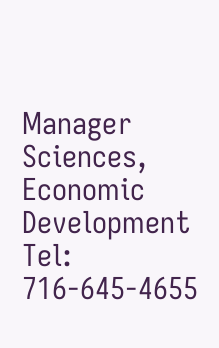Manager
Sciences, Economic Development
Tel: 716-645-4655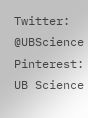Twitter: @UBScience
Pinterest: UB Science